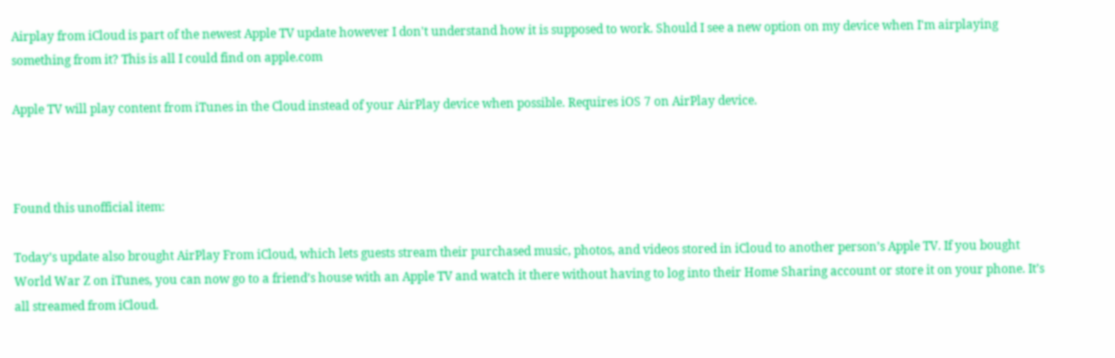Airplay from iCloud is part of the newest Apple TV update however I don't understand how it is supposed to work. Should I see a new option on my device when I'm airplaying something from it? This is all I could find on apple.com

Apple TV will play content from iTunes in the Cloud instead of your AirPlay device when possible. Requires iOS 7 on AirPlay device.



Found this unofficial item:

Today’s update also brought AirPlay From iCloud, which lets guests stream their purchased music, photos, and videos stored in iCloud to another person’s Apple TV. If you bought World War Z on iTunes, you can now go to a friend’s house with an Apple TV and watch it there without having to log into their Home Sharing account or store it on your phone. It’s all streamed from iCloud.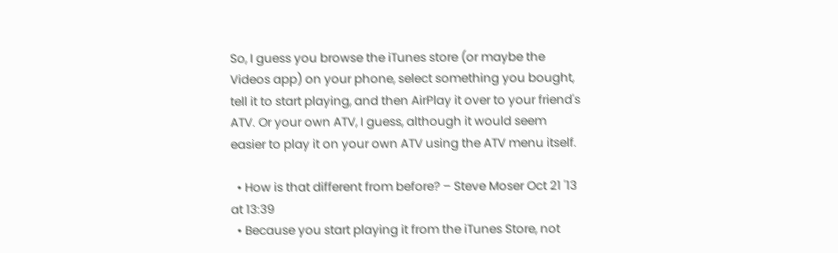So, I guess you browse the iTunes store (or maybe the Videos app) on your phone, select something you bought, tell it to start playing, and then AirPlay it over to your friend's ATV. Or your own ATV, I guess, although it would seem easier to play it on your own ATV using the ATV menu itself.

  • How is that different from before? – Steve Moser Oct 21 '13 at 13:39
  • Because you start playing it from the iTunes Store, not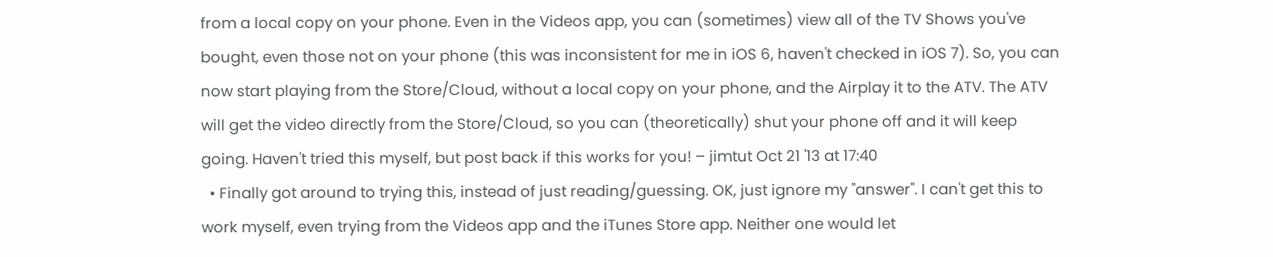from a local copy on your phone. Even in the Videos app, you can (sometimes) view all of the TV Shows you've bought, even those not on your phone (this was inconsistent for me in iOS 6, haven't checked in iOS 7). So, you can now start playing from the Store/Cloud, without a local copy on your phone, and the Airplay it to the ATV. The ATV will get the video directly from the Store/Cloud, so you can (theoretically) shut your phone off and it will keep going. Haven't tried this myself, but post back if this works for you! – jimtut Oct 21 '13 at 17:40
  • Finally got around to trying this, instead of just reading/guessing. OK, just ignore my "answer". I can't get this to work myself, even trying from the Videos app and the iTunes Store app. Neither one would let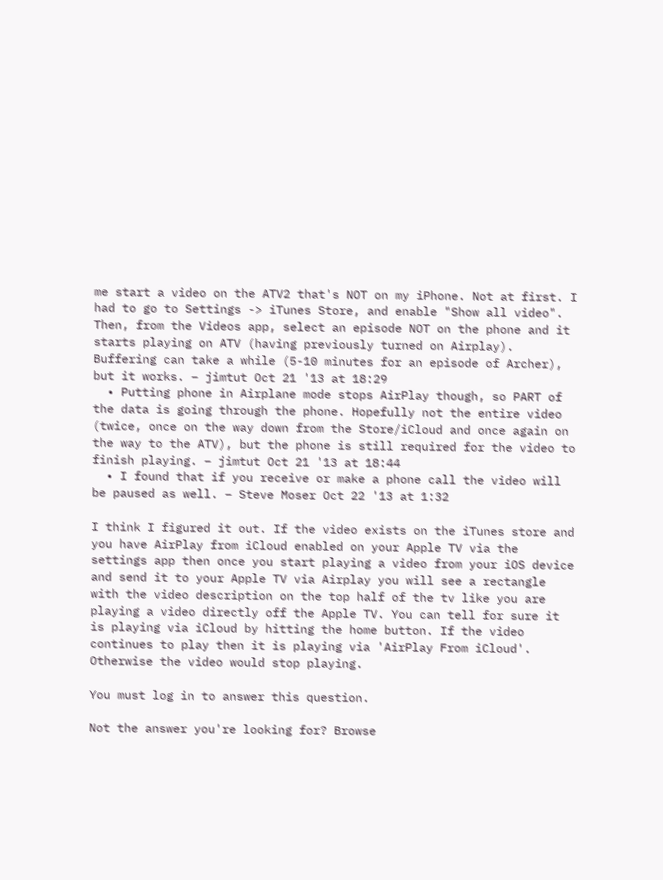me start a video on the ATV2 that's NOT on my iPhone. Not at first. I had to go to Settings -> iTunes Store, and enable "Show all video". Then, from the Videos app, select an episode NOT on the phone and it starts playing on ATV (having previously turned on Airplay). Buffering can take a while (5-10 minutes for an episode of Archer), but it works. – jimtut Oct 21 '13 at 18:29
  • Putting phone in Airplane mode stops AirPlay though, so PART of the data is going through the phone. Hopefully not the entire video (twice, once on the way down from the Store/iCloud and once again on the way to the ATV), but the phone is still required for the video to finish playing. – jimtut Oct 21 '13 at 18:44
  • I found that if you receive or make a phone call the video will be paused as well. – Steve Moser Oct 22 '13 at 1:32

I think I figured it out. If the video exists on the iTunes store and you have AirPlay from iCloud enabled on your Apple TV via the settings app then once you start playing a video from your iOS device and send it to your Apple TV via Airplay you will see a rectangle with the video description on the top half of the tv like you are playing a video directly off the Apple TV. You can tell for sure it is playing via iCloud by hitting the home button. If the video continues to play then it is playing via 'AirPlay From iCloud'. Otherwise the video would stop playing.

You must log in to answer this question.

Not the answer you're looking for? Browse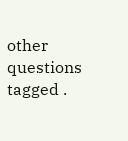other questions tagged .